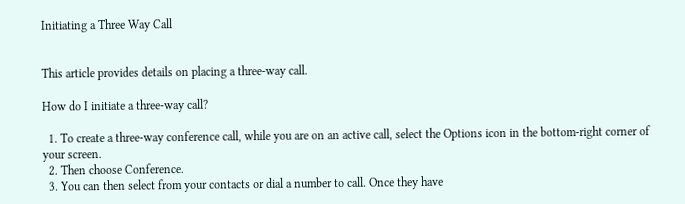Initiating a Three Way Call


This article provides details on placing a three-way call.

How do I initiate a three-way call?

  1. To create a three-way conference call, while you are on an active call, select the Options icon in the bottom-right corner of your screen.
  2. Then choose Conference.
  3. You can then select from your contacts or dial a number to call. Once they have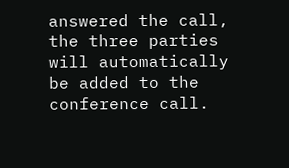answered the call, the three parties will automatically be added to the conference call.